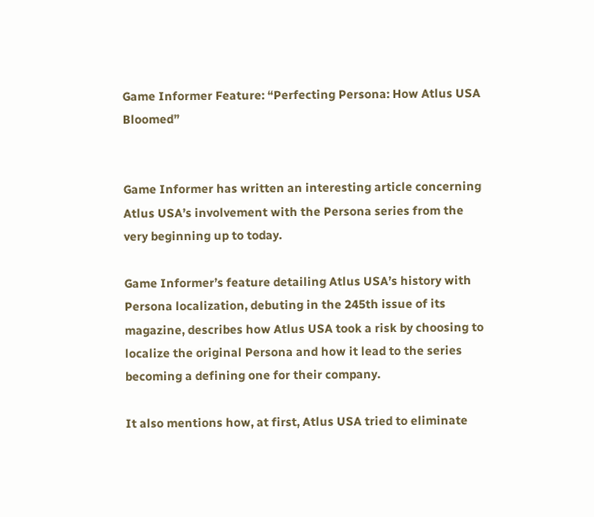Game Informer Feature: “Perfecting Persona: How Atlus USA Bloomed”


Game Informer has written an interesting article concerning Atlus USA’s involvement with the Persona series from the very beginning up to today.

Game Informer’s feature detailing Atlus USA’s history with Persona localization, debuting in the 245th issue of its magazine, describes how Atlus USA took a risk by choosing to localize the original Persona and how it lead to the series becoming a defining one for their company.

It also mentions how, at first, Atlus USA tried to eliminate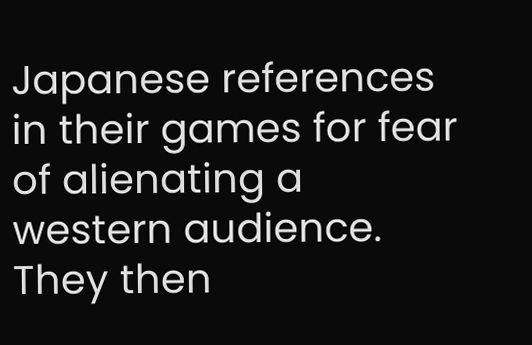Japanese references in their games for fear of alienating a western audience. They then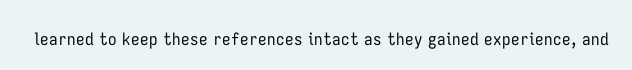learned to keep these references intact as they gained experience, and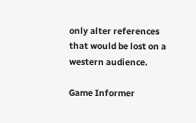only alter references that would be lost on a western audience.

Game Informer